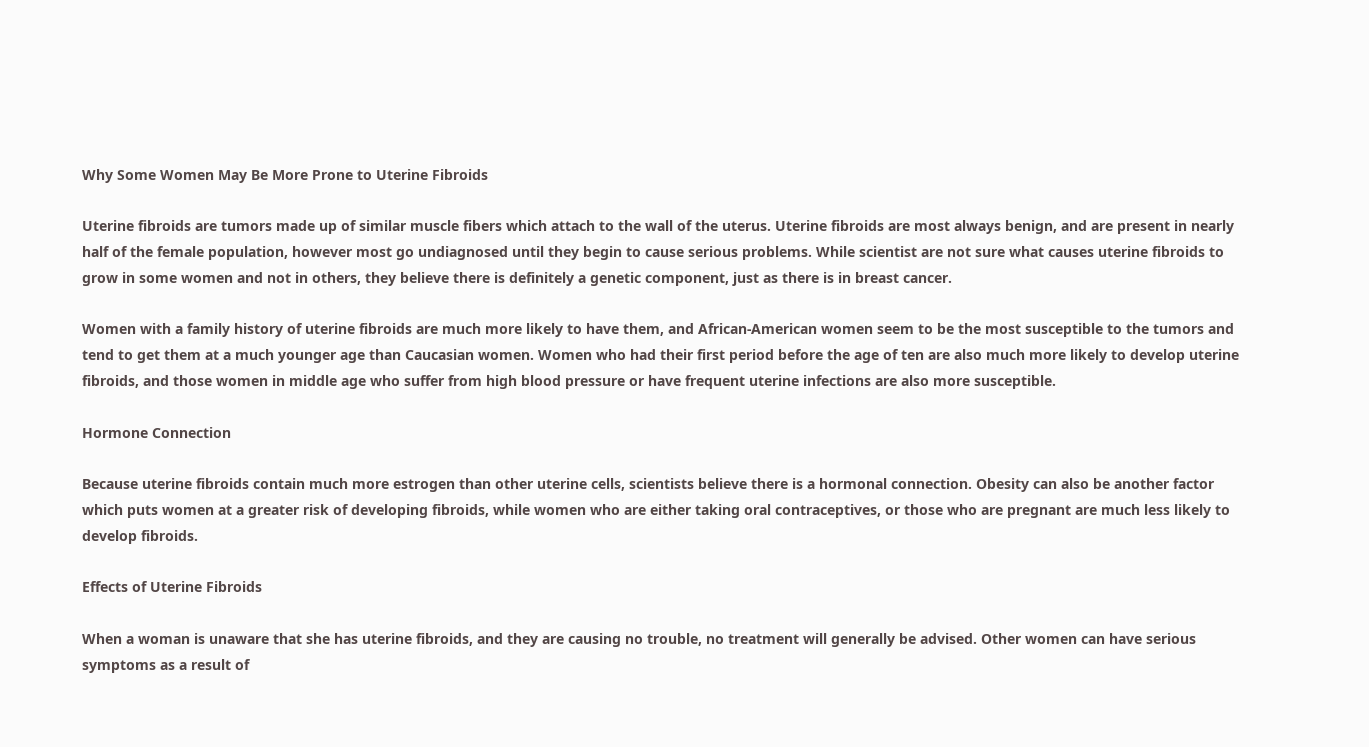Why Some Women May Be More Prone to Uterine Fibroids

Uterine fibroids are tumors made up of similar muscle fibers which attach to the wall of the uterus. Uterine fibroids are most always benign, and are present in nearly half of the female population, however most go undiagnosed until they begin to cause serious problems. While scientist are not sure what causes uterine fibroids to grow in some women and not in others, they believe there is definitely a genetic component, just as there is in breast cancer.

Women with a family history of uterine fibroids are much more likely to have them, and African-American women seem to be the most susceptible to the tumors and tend to get them at a much younger age than Caucasian women. Women who had their first period before the age of ten are also much more likely to develop uterine fibroids, and those women in middle age who suffer from high blood pressure or have frequent uterine infections are also more susceptible.

Hormone Connection

Because uterine fibroids contain much more estrogen than other uterine cells, scientists believe there is a hormonal connection. Obesity can also be another factor which puts women at a greater risk of developing fibroids, while women who are either taking oral contraceptives, or those who are pregnant are much less likely to develop fibroids.

Effects of Uterine Fibroids

When a woman is unaware that she has uterine fibroids, and they are causing no trouble, no treatment will generally be advised. Other women can have serious symptoms as a result of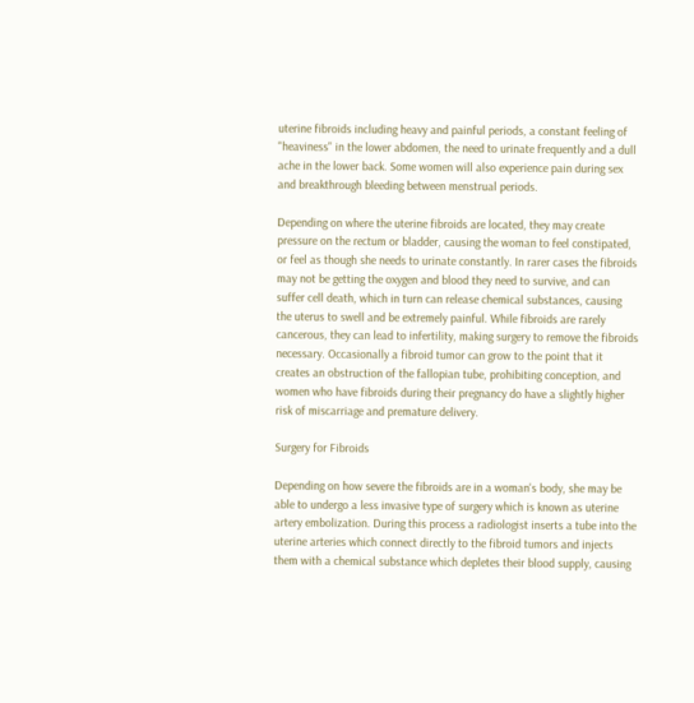uterine fibroids including heavy and painful periods, a constant feeling of "heaviness" in the lower abdomen, the need to urinate frequently and a dull ache in the lower back. Some women will also experience pain during sex and breakthrough bleeding between menstrual periods.

Depending on where the uterine fibroids are located, they may create pressure on the rectum or bladder, causing the woman to feel constipated, or feel as though she needs to urinate constantly. In rarer cases the fibroids may not be getting the oxygen and blood they need to survive, and can suffer cell death, which in turn can release chemical substances, causing the uterus to swell and be extremely painful. While fibroids are rarely cancerous, they can lead to infertility, making surgery to remove the fibroids necessary. Occasionally a fibroid tumor can grow to the point that it creates an obstruction of the fallopian tube, prohibiting conception, and women who have fibroids during their pregnancy do have a slightly higher risk of miscarriage and premature delivery.

Surgery for Fibroids

Depending on how severe the fibroids are in a woman's body, she may be able to undergo a less invasive type of surgery which is known as uterine artery embolization. During this process a radiologist inserts a tube into the uterine arteries which connect directly to the fibroid tumors and injects them with a chemical substance which depletes their blood supply, causing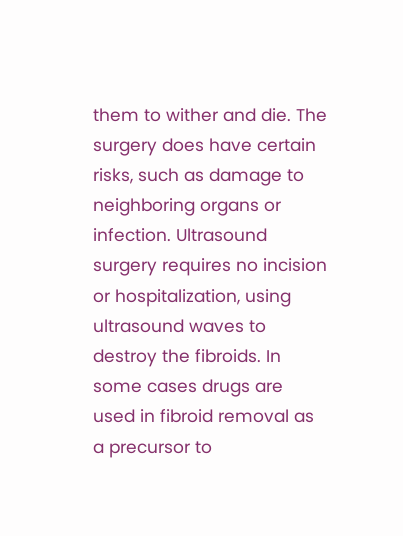them to wither and die. The surgery does have certain risks, such as damage to neighboring organs or infection. Ultrasound surgery requires no incision or hospitalization, using ultrasound waves to destroy the fibroids. In some cases drugs are used in fibroid removal as a precursor to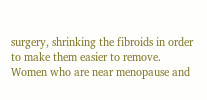surgery, shrinking the fibroids in order to make them easier to remove. Women who are near menopause and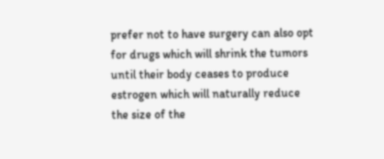prefer not to have surgery can also opt for drugs which will shrink the tumors until their body ceases to produce estrogen which will naturally reduce the size of the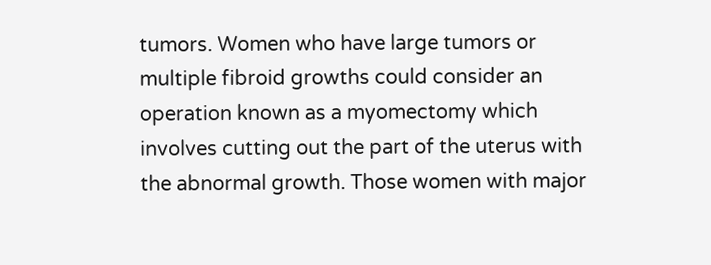tumors. Women who have large tumors or multiple fibroid growths could consider an operation known as a myomectomy which involves cutting out the part of the uterus with the abnormal growth. Those women with major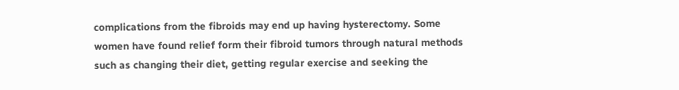complications from the fibroids may end up having hysterectomy. Some women have found relief form their fibroid tumors through natural methods such as changing their diet, getting regular exercise and seeking the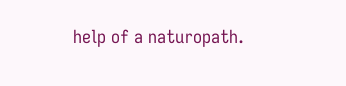help of a naturopath.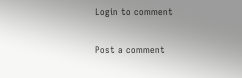Login to comment

Post a comment